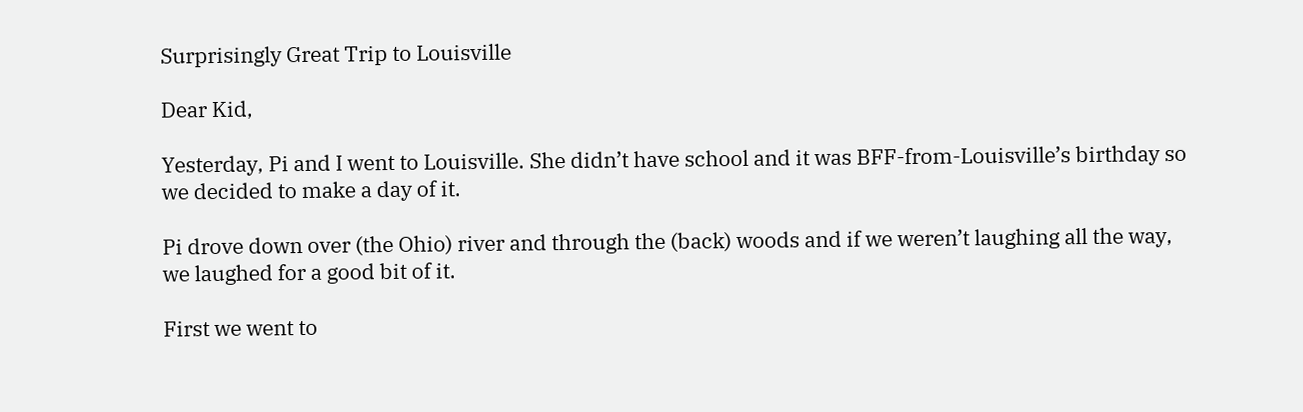Surprisingly Great Trip to Louisville

Dear Kid,

Yesterday, Pi and I went to Louisville. She didn’t have school and it was BFF-from-Louisville’s birthday so we decided to make a day of it.

Pi drove down over (the Ohio) river and through the (back) woods and if we weren’t laughing all the way, we laughed for a good bit of it.

First we went to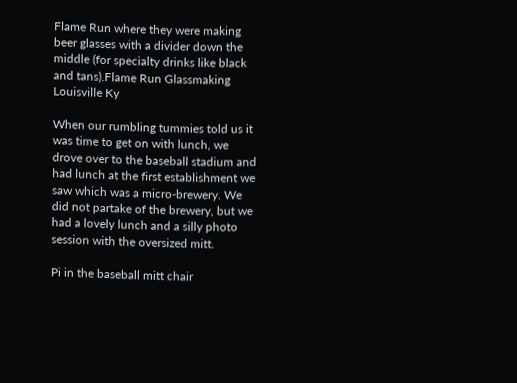Flame Run where they were making beer glasses with a divider down the middle (for specialty drinks like black and tans).Flame Run Glassmaking Louisville Ky

When our rumbling tummies told us it was time to get on with lunch, we drove over to the baseball stadium and had lunch at the first establishment we saw which was a micro-brewery. We did not partake of the brewery, but we had a lovely lunch and a silly photo session with the oversized mitt.

Pi in the baseball mitt chair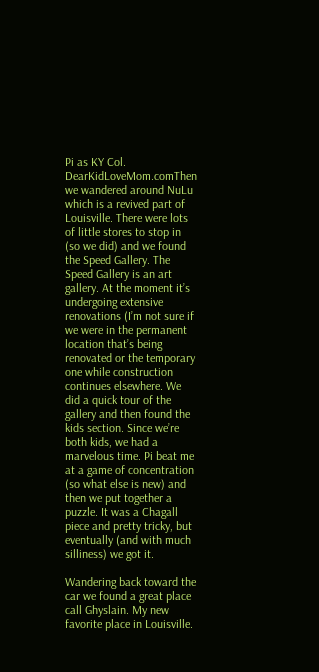Pi as KY Col. DearKidLoveMom.comThen we wandered around NuLu which is a revived part of Louisville. There were lots of little stores to stop in (so we did) and we found the Speed Gallery. The Speed Gallery is an art gallery. At the moment it’s undergoing extensive renovations (I’m not sure if we were in the permanent location that’s being renovated or the temporary one while construction continues elsewhere. We did a quick tour of the gallery and then found the kids section. Since we’re both kids, we had a marvelous time. Pi beat me at a game of concentration (so what else is new) and then we put together a puzzle. It was a Chagall piece and pretty tricky, but eventually (and with much silliness) we got it.

Wandering back toward the car we found a great place call Ghyslain. My new favorite place in Louisville.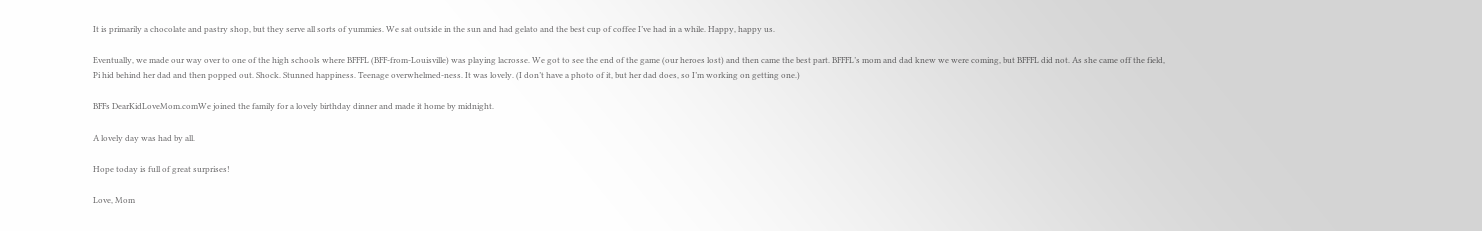It is primarily a chocolate and pastry shop, but they serve all sorts of yummies. We sat outside in the sun and had gelato and the best cup of coffee I’ve had in a while. Happy, happy us.

Eventually, we made our way over to one of the high schools where BFFFL (BFF-from-Louisville) was playing lacrosse. We got to see the end of the game (our heroes lost) and then came the best part. BFFFL’s mom and dad knew we were coming, but BFFFL did not. As she came off the field, Pi hid behind her dad and then popped out. Shock. Stunned happiness. Teenage overwhelmed-ness. It was lovely. (I don’t have a photo of it, but her dad does, so I’m working on getting one.)

BFFs DearKidLoveMom.comWe joined the family for a lovely birthday dinner and made it home by midnight.

A lovely day was had by all.

Hope today is full of great surprises!

Love, Mom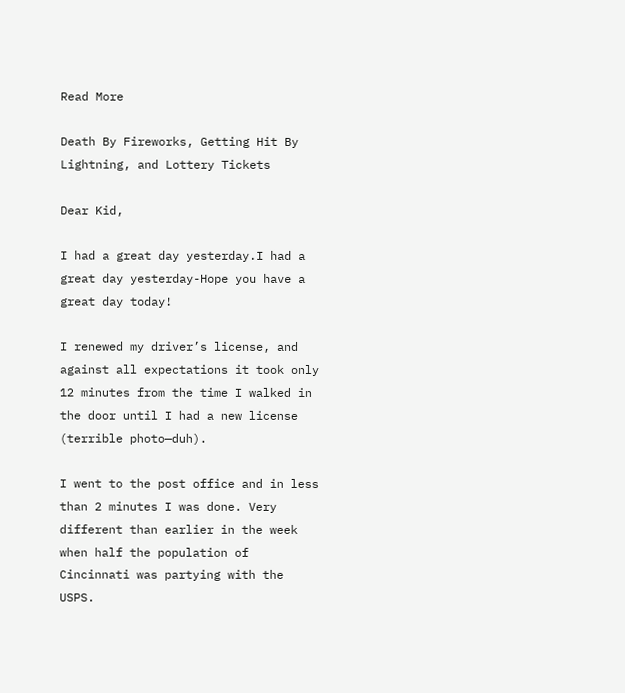Read More

Death By Fireworks, Getting Hit By Lightning, and Lottery Tickets

Dear Kid,

I had a great day yesterday.I had a great day yesterday-Hope you have a great day today!

I renewed my driver’s license, and against all expectations it took only 12 minutes from the time I walked in the door until I had a new license (terrible photo—duh).

I went to the post office and in less than 2 minutes I was done. Very different than earlier in the week when half the population of Cincinnati was partying with the USPS.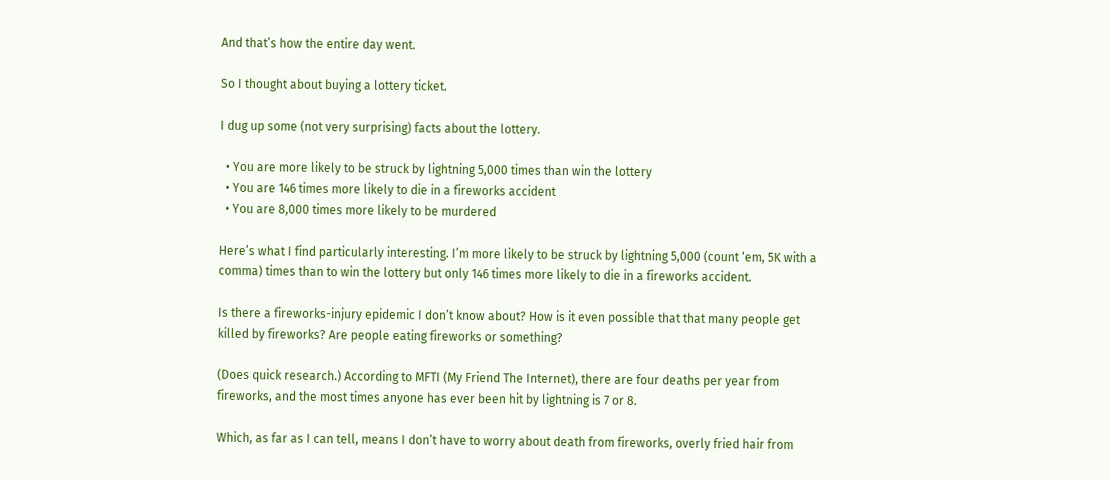And that’s how the entire day went.

So I thought about buying a lottery ticket.

I dug up some (not very surprising) facts about the lottery.

  • You are more likely to be struck by lightning 5,000 times than win the lottery
  • You are 146 times more likely to die in a fireworks accident
  • You are 8,000 times more likely to be murdered

Here’s what I find particularly interesting. I’m more likely to be struck by lightning 5,000 (count ‘em, 5K with a comma) times than to win the lottery but only 146 times more likely to die in a fireworks accident.

Is there a fireworks-injury epidemic I don’t know about? How is it even possible that that many people get killed by fireworks? Are people eating fireworks or something?

(Does quick research.) According to MFTI (My Friend The Internet), there are four deaths per year from fireworks, and the most times anyone has ever been hit by lightning is 7 or 8.

Which, as far as I can tell, means I don’t have to worry about death from fireworks, overly fried hair from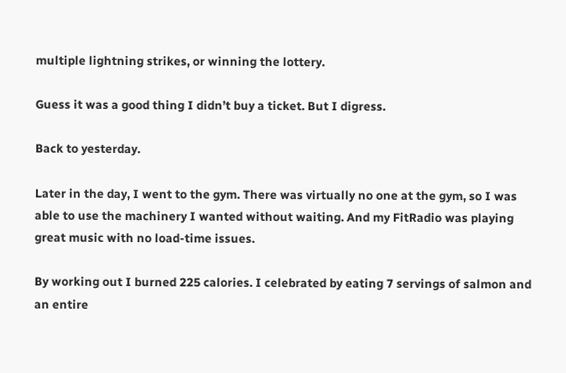multiple lightning strikes, or winning the lottery.

Guess it was a good thing I didn’t buy a ticket. But I digress.

Back to yesterday.

Later in the day, I went to the gym. There was virtually no one at the gym, so I was able to use the machinery I wanted without waiting. And my FitRadio was playing great music with no load-time issues.

By working out I burned 225 calories. I celebrated by eating 7 servings of salmon and an entire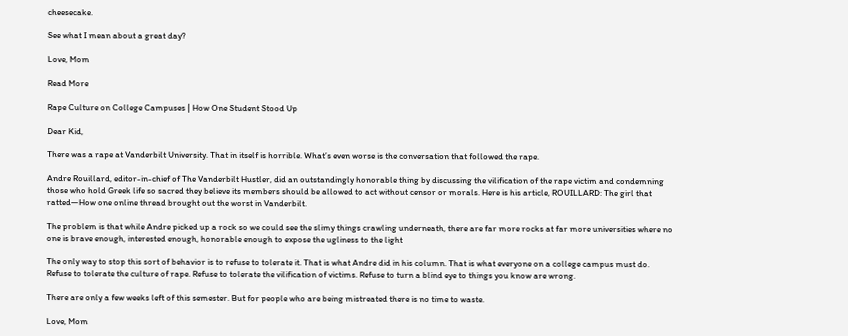cheesecake.

See what I mean about a great day?

Love, Mom

Read More

Rape Culture on College Campuses | How One Student Stood Up

Dear Kid,

There was a rape at Vanderbilt University. That in itself is horrible. What’s even worse is the conversation that followed the rape.

Andre Rouillard, editor-in-chief of The Vanderbilt Hustler, did an outstandingly honorable thing by discussing the vilification of the rape victim and condemning those who hold Greek life so sacred they believe its members should be allowed to act without censor or morals. Here is his article, ROUILLARD: The girl that ratted—How one online thread brought out the worst in Vanderbilt.

The problem is that while Andre picked up a rock so we could see the slimy things crawling underneath, there are far more rocks at far more universities where no one is brave enough, interested enough, honorable enough to expose the ugliness to the light

The only way to stop this sort of behavior is to refuse to tolerate it. That is what Andre did in his column. That is what everyone on a college campus must do. Refuse to tolerate the culture of rape. Refuse to tolerate the vilification of victims. Refuse to turn a blind eye to things you know are wrong.

There are only a few weeks left of this semester. But for people who are being mistreated there is no time to waste.

Love, Mom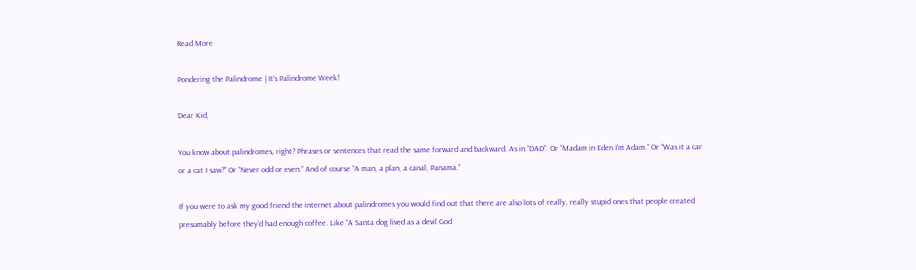Read More

Pondering the Palindrome | It’s Palindrome Week!

Dear Kid,

You know about palindromes, right? Phrases or sentences that read the same forward and backward. As in “DAD”. Or “Madam in Eden I’m Adam.” Or “Was it a car or a cat I saw?” Or “Never odd or even.” And of course “A man, a plan, a canal, Panama.”

If you were to ask my good friend the internet about palindromes you would find out that there are also lots of really, really stupid ones that people created presumably before they’d had enough coffee. Like “A Santa dog lived as a devil God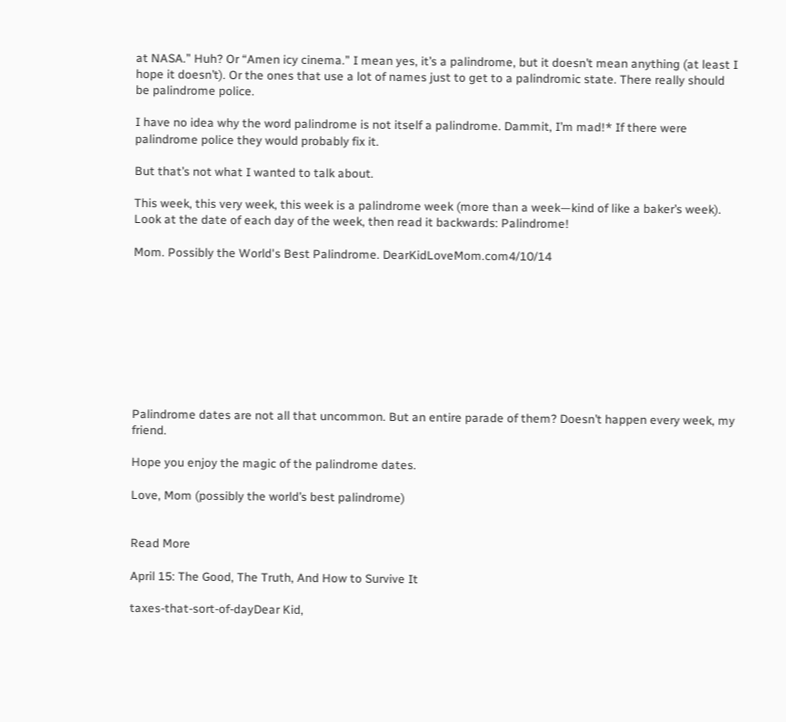at NASA.” Huh? Or “Amen icy cinema.” I mean yes, it’s a palindrome, but it doesn’t mean anything (at least I hope it doesn’t). Or the ones that use a lot of names just to get to a palindromic state. There really should be palindrome police.

I have no idea why the word palindrome is not itself a palindrome. Dammit, I’m mad!* If there were palindrome police they would probably fix it.

But that’s not what I wanted to talk about.

This week, this very week, this week is a palindrome week (more than a week—kind of like a baker’s week). Look at the date of each day of the week, then read it backwards: Palindrome!

Mom. Possibly the World's Best Palindrome. DearKidLoveMom.com4/10/14









Palindrome dates are not all that uncommon. But an entire parade of them? Doesn’t happen every week, my friend.

Hope you enjoy the magic of the palindrome dates.

Love, Mom (possibly the world’s best palindrome)


Read More

April 15: The Good, The Truth, And How to Survive It

taxes-that-sort-of-dayDear Kid,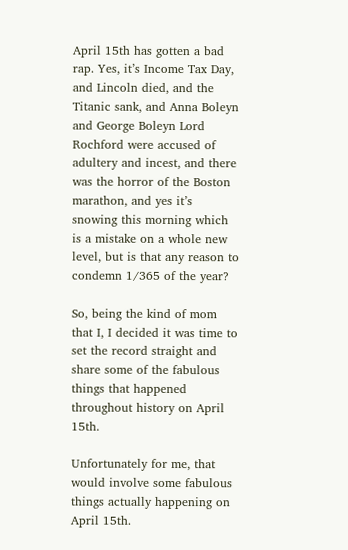April 15th has gotten a bad rap. Yes, it’s Income Tax Day, and Lincoln died, and the Titanic sank, and Anna Boleyn and George Boleyn Lord Rochford were accused of adultery and incest, and there was the horror of the Boston marathon, and yes it’s snowing this morning which is a mistake on a whole new level, but is that any reason to condemn 1/365 of the year?

So, being the kind of mom that I, I decided it was time to set the record straight and share some of the fabulous things that happened throughout history on April 15th.

Unfortunately for me, that would involve some fabulous things actually happening on April 15th.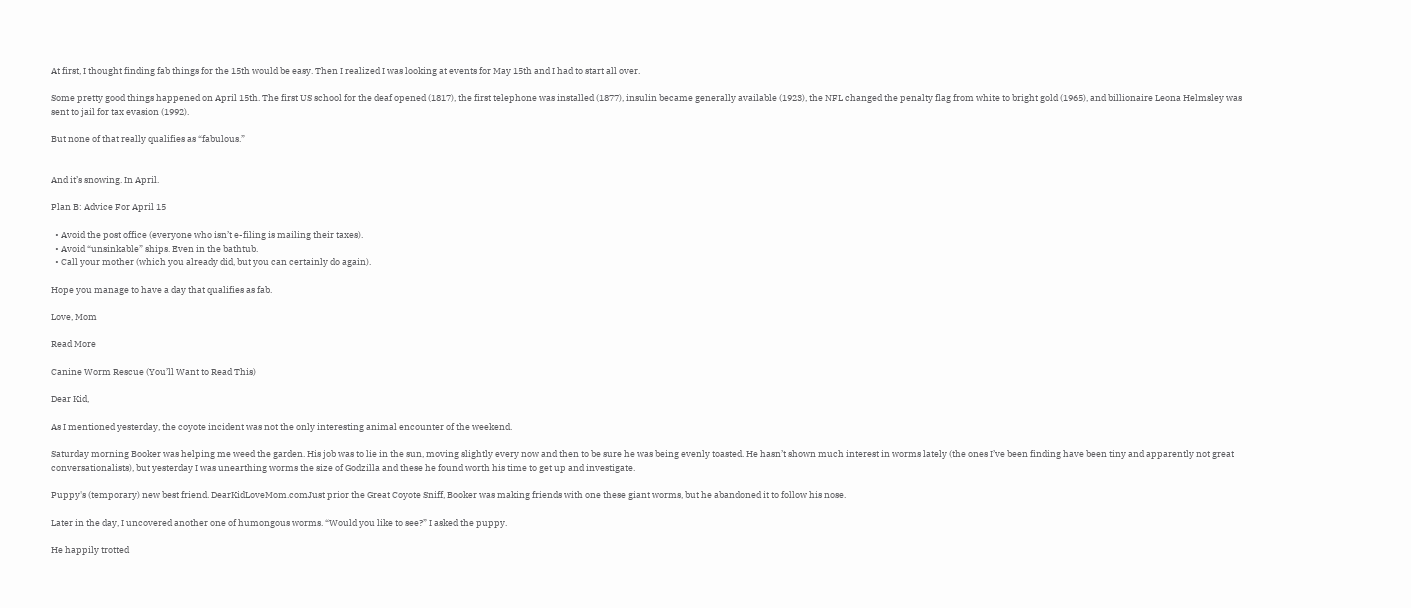At first, I thought finding fab things for the 15th would be easy. Then I realized I was looking at events for May 15th and I had to start all over.

Some pretty good things happened on April 15th. The first US school for the deaf opened (1817), the first telephone was installed (1877), insulin became generally available (1923), the NFL changed the penalty flag from white to bright gold (1965), and billionaire Leona Helmsley was sent to jail for tax evasion (1992).

But none of that really qualifies as “fabulous.”


And it’s snowing. In April.

Plan B: Advice For April 15

  • Avoid the post office (everyone who isn’t e-filing is mailing their taxes).
  • Avoid “unsinkable” ships. Even in the bathtub.
  • Call your mother (which you already did, but you can certainly do again).

Hope you manage to have a day that qualifies as fab.

Love, Mom

Read More

Canine Worm Rescue (You’ll Want to Read This)

Dear Kid,

As I mentioned yesterday, the coyote incident was not the only interesting animal encounter of the weekend.

Saturday morning Booker was helping me weed the garden. His job was to lie in the sun, moving slightly every now and then to be sure he was being evenly toasted. He hasn’t shown much interest in worms lately (the ones I’ve been finding have been tiny and apparently not great conversationalists), but yesterday I was unearthing worms the size of Godzilla and these he found worth his time to get up and investigate.

Puppy's (temporary) new best friend. DearKidLoveMom.comJust prior the Great Coyote Sniff, Booker was making friends with one these giant worms, but he abandoned it to follow his nose.

Later in the day, I uncovered another one of humongous worms. “Would you like to see?” I asked the puppy.

He happily trotted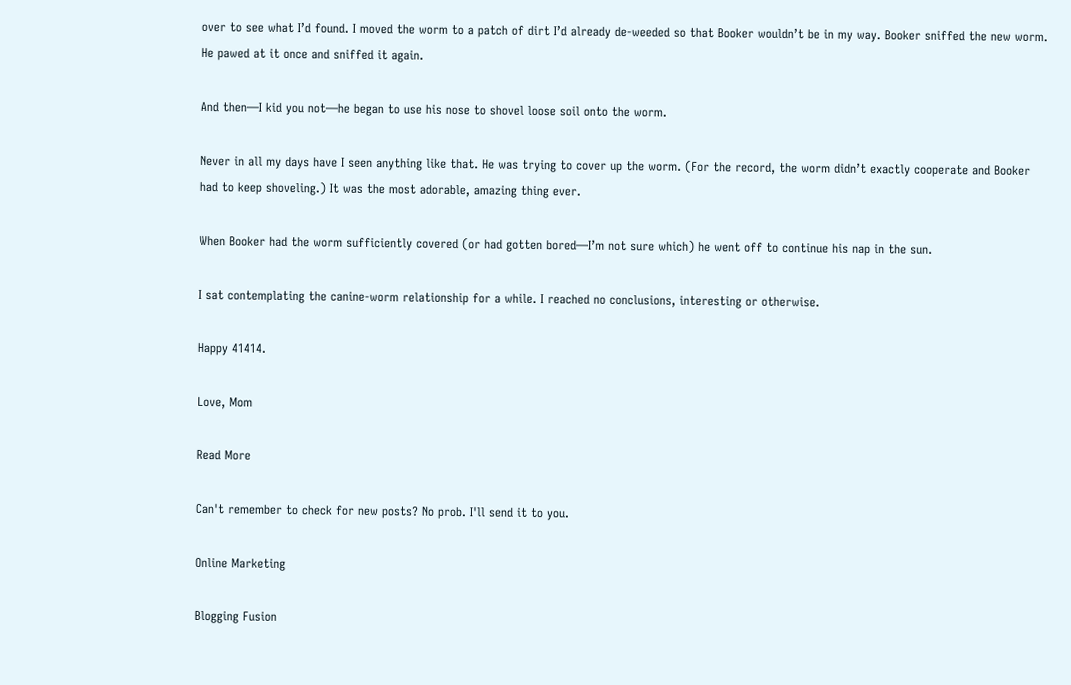over to see what I’d found. I moved the worm to a patch of dirt I’d already de-weeded so that Booker wouldn’t be in my way. Booker sniffed the new worm. He pawed at it once and sniffed it again.

And then—I kid you not—he began to use his nose to shovel loose soil onto the worm.

Never in all my days have I seen anything like that. He was trying to cover up the worm. (For the record, the worm didn’t exactly cooperate and Booker had to keep shoveling.) It was the most adorable, amazing thing ever.

When Booker had the worm sufficiently covered (or had gotten bored—I’m not sure which) he went off to continue his nap in the sun.

I sat contemplating the canine-worm relationship for a while. I reached no conclusions, interesting or otherwise.

Happy 41414.

Love, Mom

Read More

Can't remember to check for new posts? No prob. I'll send it to you.

Online Marketing

Blogging Fusion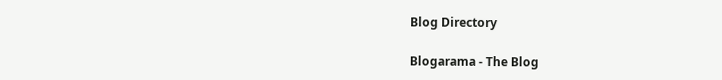Blog Directory

Blogarama - The Blog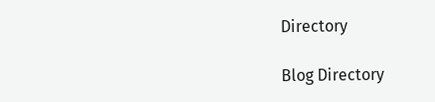Directory

Blog Directory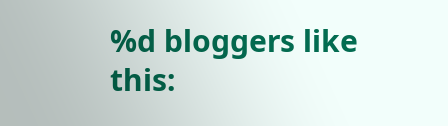%d bloggers like this: